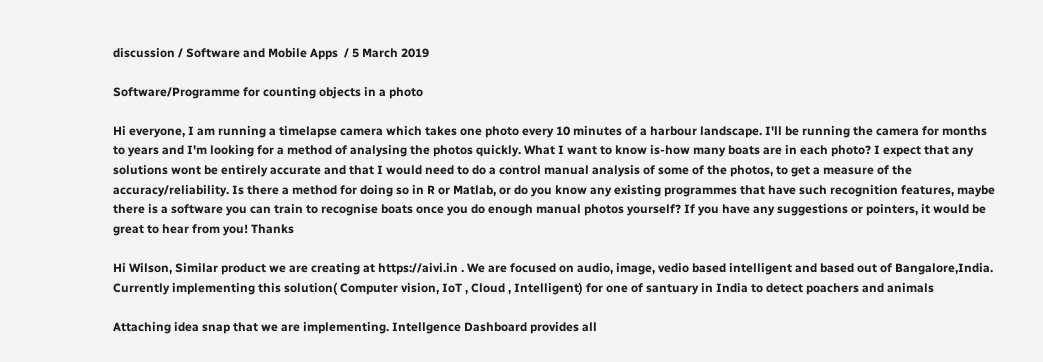discussion / Software and Mobile Apps  / 5 March 2019

Software/Programme for counting objects in a photo

Hi everyone, I am running a timelapse camera which takes one photo every 10 minutes of a harbour landscape. I'll be running the camera for months to years and I'm looking for a method of analysing the photos quickly. What I want to know is-how many boats are in each photo? I expect that any solutions wont be entirely accurate and that I would need to do a control manual analysis of some of the photos, to get a measure of the accuracy/reliability. Is there a method for doing so in R or Matlab, or do you know any existing programmes that have such recognition features, maybe there is a software you can train to recognise boats once you do enough manual photos yourself? If you have any suggestions or pointers, it would be great to hear from you! Thanks

Hi Wilson, Similar product we are creating at https://aivi.in . We are focused on audio, image, vedio based intelligent and based out of Bangalore,India. Currently implementing this solution( Computer vision, IoT , Cloud , Intelligent) for one of santuary in India to detect poachers and animals

Attaching idea snap that we are implementing. Intellgence Dashboard provides all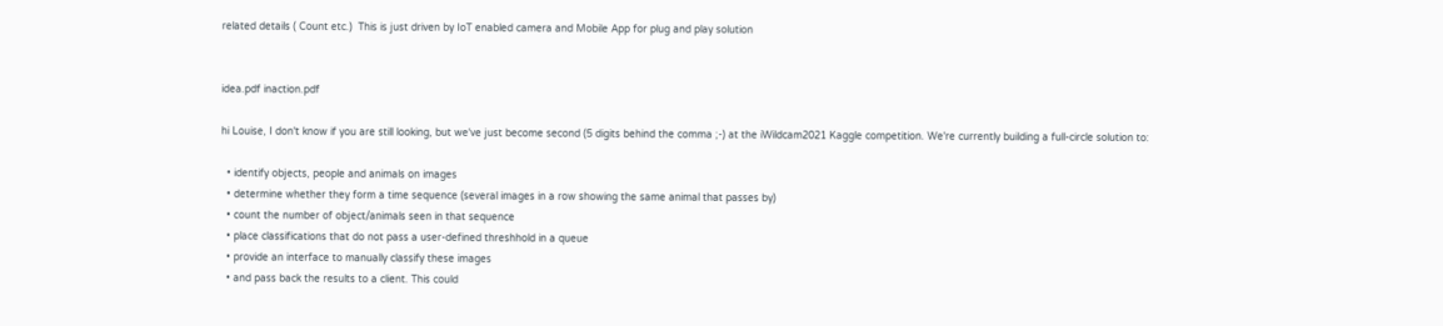related details ( Count etc.)  This is just driven by IoT enabled camera and Mobile App for plug and play solution


idea.pdf inaction.pdf

hi Louise, I don't know if you are still looking, but we've just become second (5 digits behind the comma ;-) at the iWildcam2021 Kaggle competition. We're currently building a full-circle solution to:

  • identify objects, people and animals on images
  • determine whether they form a time sequence (several images in a row showing the same animal that passes by)
  • count the number of object/animals seen in that sequence
  • place classifications that do not pass a user-defined threshhold in a queue
  • provide an interface to manually classify these images
  • and pass back the results to a client. This could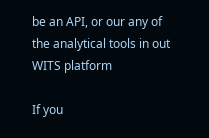be an API, or our any of the analytical tools in out WITS platform

If you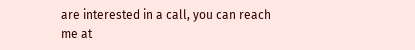are interested in a call, you can reach me at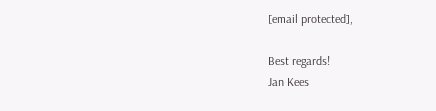[email protected],

Best regards!
Jan Kees